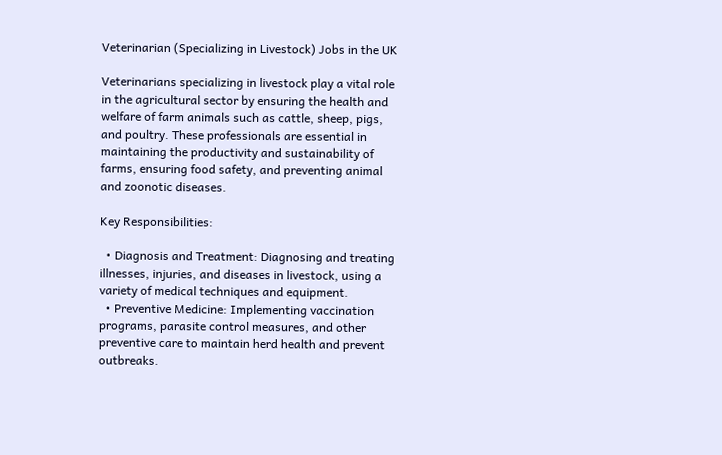Veterinarian (Specializing in Livestock) Jobs in the UK

Veterinarians specializing in livestock play a vital role in the agricultural sector by ensuring the health and welfare of farm animals such as cattle, sheep, pigs, and poultry. These professionals are essential in maintaining the productivity and sustainability of farms, ensuring food safety, and preventing animal and zoonotic diseases.

Key Responsibilities:

  • Diagnosis and Treatment: Diagnosing and treating illnesses, injuries, and diseases in livestock, using a variety of medical techniques and equipment.
  • Preventive Medicine: Implementing vaccination programs, parasite control measures, and other preventive care to maintain herd health and prevent outbreaks.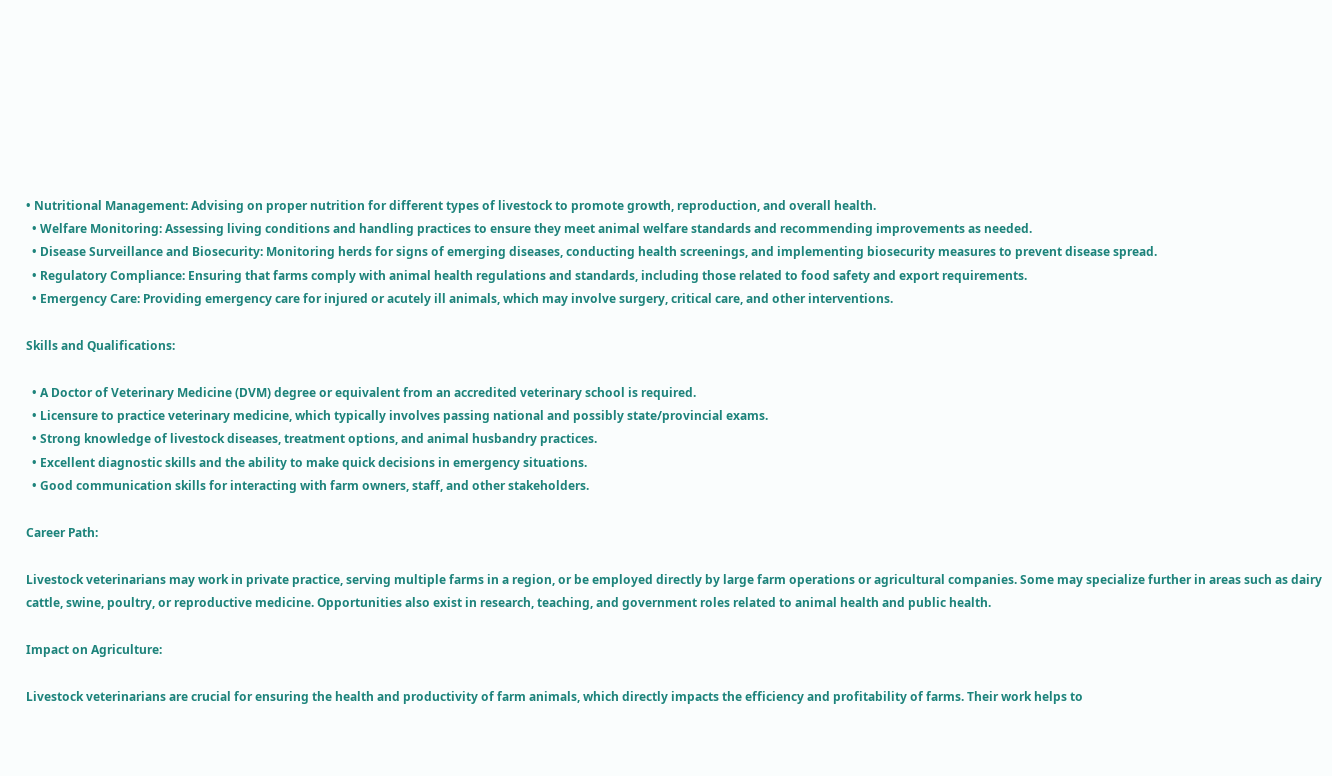• Nutritional Management: Advising on proper nutrition for different types of livestock to promote growth, reproduction, and overall health.
  • Welfare Monitoring: Assessing living conditions and handling practices to ensure they meet animal welfare standards and recommending improvements as needed.
  • Disease Surveillance and Biosecurity: Monitoring herds for signs of emerging diseases, conducting health screenings, and implementing biosecurity measures to prevent disease spread.
  • Regulatory Compliance: Ensuring that farms comply with animal health regulations and standards, including those related to food safety and export requirements.
  • Emergency Care: Providing emergency care for injured or acutely ill animals, which may involve surgery, critical care, and other interventions.

Skills and Qualifications:

  • A Doctor of Veterinary Medicine (DVM) degree or equivalent from an accredited veterinary school is required.
  • Licensure to practice veterinary medicine, which typically involves passing national and possibly state/provincial exams.
  • Strong knowledge of livestock diseases, treatment options, and animal husbandry practices.
  • Excellent diagnostic skills and the ability to make quick decisions in emergency situations.
  • Good communication skills for interacting with farm owners, staff, and other stakeholders.

Career Path:

Livestock veterinarians may work in private practice, serving multiple farms in a region, or be employed directly by large farm operations or agricultural companies. Some may specialize further in areas such as dairy cattle, swine, poultry, or reproductive medicine. Opportunities also exist in research, teaching, and government roles related to animal health and public health.

Impact on Agriculture:

Livestock veterinarians are crucial for ensuring the health and productivity of farm animals, which directly impacts the efficiency and profitability of farms. Their work helps to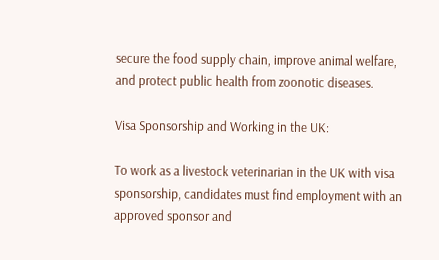secure the food supply chain, improve animal welfare, and protect public health from zoonotic diseases.

Visa Sponsorship and Working in the UK:

To work as a livestock veterinarian in the UK with visa sponsorship, candidates must find employment with an approved sponsor and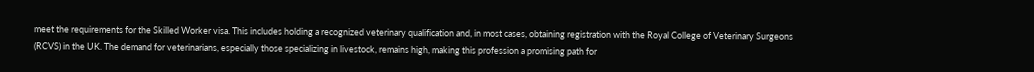meet the requirements for the Skilled Worker visa. This includes holding a recognized veterinary qualification and, in most cases, obtaining registration with the Royal College of Veterinary Surgeons (RCVS) in the UK. The demand for veterinarians, especially those specializing in livestock, remains high, making this profession a promising path for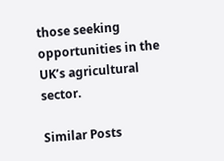those seeking opportunities in the UK’s agricultural sector.

Similar Posts